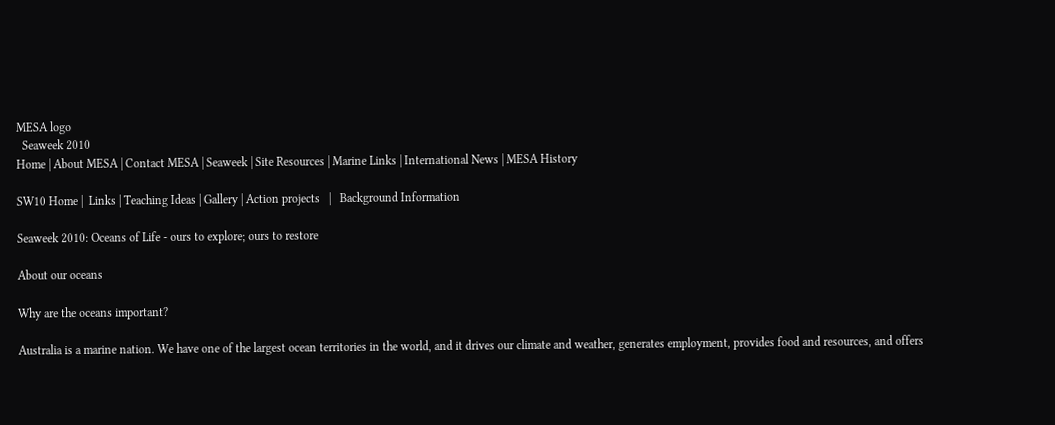MESA logo
  Seaweek 2010
Home | About MESA | Contact MESA | Seaweek | Site Resources | Marine Links | International News | MESA History

SW10 Home |  Links | Teaching Ideas | Gallery | Action projects   |   Background Information

Seaweek 2010: Oceans of Life - ours to explore; ours to restore

About our oceans

Why are the oceans important?

Australia is a marine nation. We have one of the largest ocean territories in the world, and it drives our climate and weather, generates employment, provides food and resources, and offers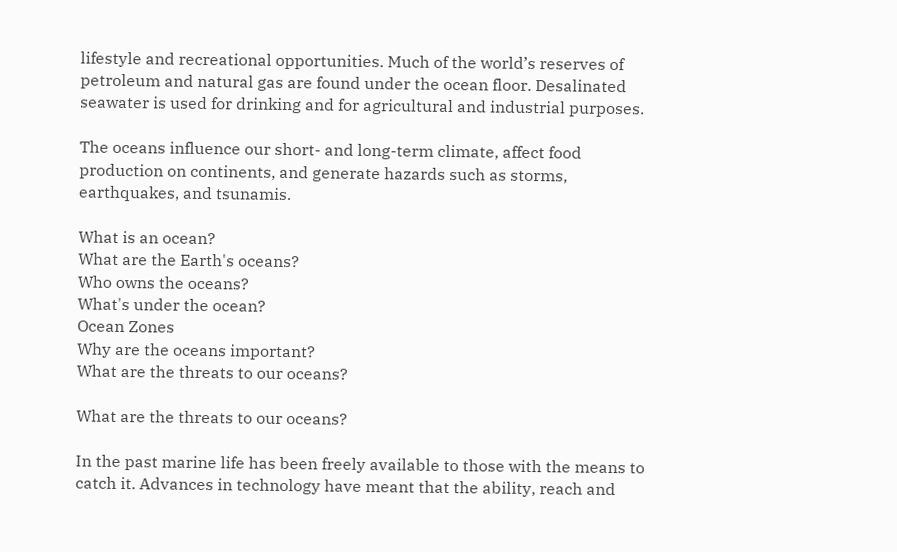lifestyle and recreational opportunities. Much of the world’s reserves of petroleum and natural gas are found under the ocean floor. Desalinated seawater is used for drinking and for agricultural and industrial purposes.

The oceans influence our short- and long-term climate, affect food production on continents, and generate hazards such as storms, earthquakes, and tsunamis.

What is an ocean?
What are the Earth's oceans?
Who owns the oceans?
What's under the ocean?
Ocean Zones
Why are the oceans important?
What are the threats to our oceans?

What are the threats to our oceans?

In the past marine life has been freely available to those with the means to catch it. Advances in technology have meant that the ability, reach and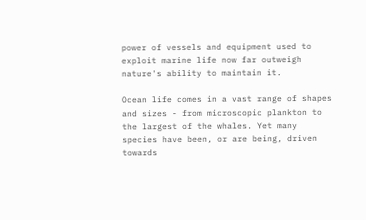power of vessels and equipment used to exploit marine life now far outweigh nature's ability to maintain it.

Ocean life comes in a vast range of shapes and sizes - from microscopic plankton to the largest of the whales. Yet many species have been, or are being, driven towards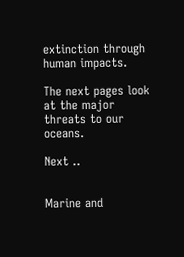extinction through human impacts.

The next pages look at the major threats to our oceans.

Next ..


Marine and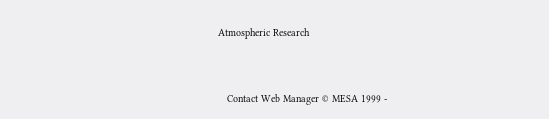Atmospheric Research


   Contact Web Manager © MESA 1999 -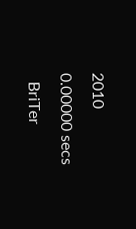2010
0.00000 secs
  BriTer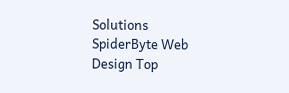Solutions   SpiderByte Web Design Top